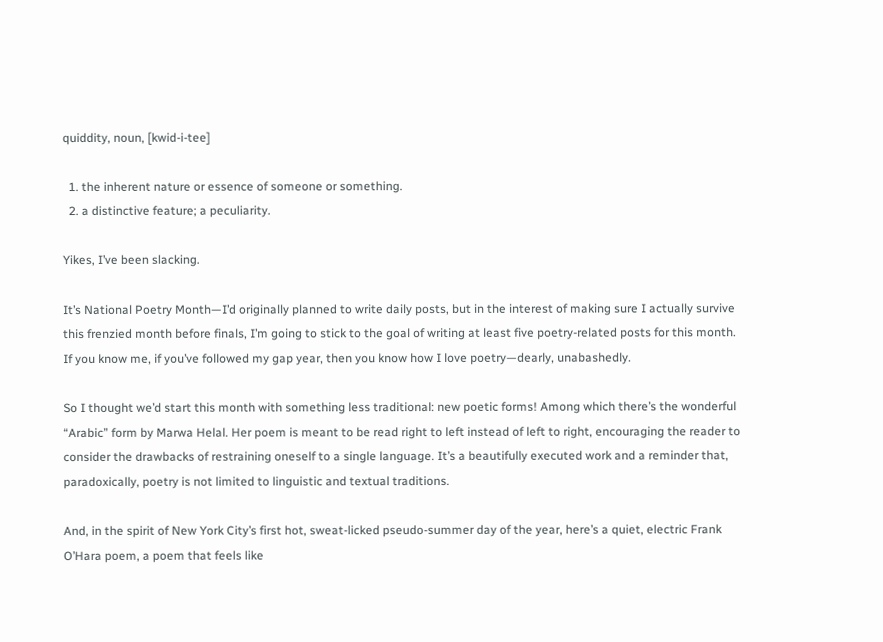quiddity, noun, [kwid-i-tee]

  1. the inherent nature or essence of someone or something.
  2. a distinctive feature; a peculiarity.

Yikes, I’ve been slacking.

It’s National Poetry Month—I’d originally planned to write daily posts, but in the interest of making sure I actually survive this frenzied month before finals, I’m going to stick to the goal of writing at least five poetry-related posts for this month. If you know me, if you’ve followed my gap year, then you know how I love poetry—dearly, unabashedly.

So I thought we’d start this month with something less traditional: new poetic forms! Among which there’s the wonderful “Arabic” form by Marwa Helal. Her poem is meant to be read right to left instead of left to right, encouraging the reader to consider the drawbacks of restraining oneself to a single language. It’s a beautifully executed work and a reminder that, paradoxically, poetry is not limited to linguistic and textual traditions.

And, in the spirit of New York City’s first hot, sweat-licked pseudo-summer day of the year, here’s a quiet, electric Frank O’Hara poem, a poem that feels like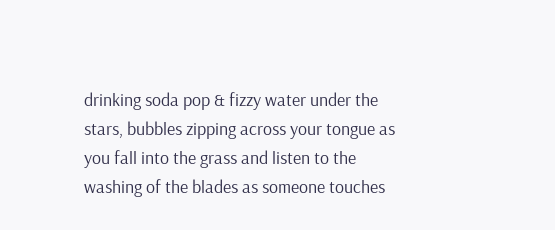drinking soda pop & fizzy water under the stars, bubbles zipping across your tongue as you fall into the grass and listen to the washing of the blades as someone touches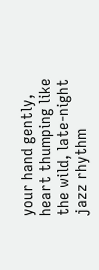your hand gently, heart thumping like the wild, late-night jazz rhythm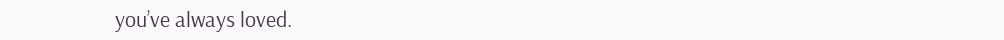you’ve always loved.